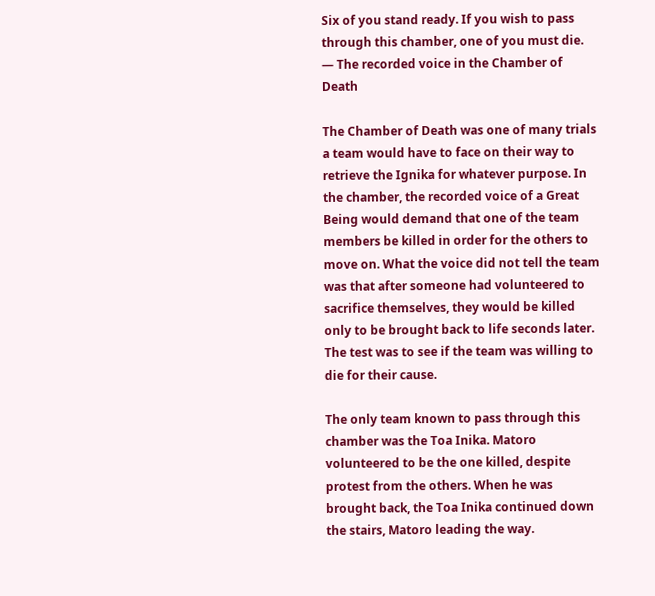Six of you stand ready. If you wish to pass through this chamber, one of you must die.
— The recorded voice in the Chamber of Death

The Chamber of Death was one of many trials a team would have to face on their way to retrieve the Ignika for whatever purpose. In the chamber, the recorded voice of a Great Being would demand that one of the team members be killed in order for the others to move on. What the voice did not tell the team was that after someone had volunteered to sacrifice themselves, they would be killed only to be brought back to life seconds later. The test was to see if the team was willing to die for their cause.

The only team known to pass through this chamber was the Toa Inika. Matoro volunteered to be the one killed, despite protest from the others. When he was brought back, the Toa Inika continued down the stairs, Matoro leading the way.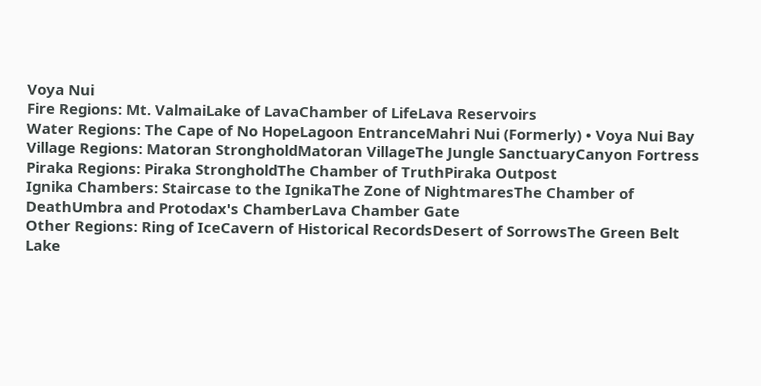Voya Nui
Fire Regions: Mt. ValmaiLake of LavaChamber of LifeLava Reservoirs
Water Regions: The Cape of No HopeLagoon EntranceMahri Nui (Formerly) • Voya Nui Bay
Village Regions: Matoran StrongholdMatoran VillageThe Jungle SanctuaryCanyon Fortress
Piraka Regions: Piraka StrongholdThe Chamber of TruthPiraka Outpost
Ignika Chambers: Staircase to the IgnikaThe Zone of NightmaresThe Chamber of DeathUmbra and Protodax's ChamberLava Chamber Gate
Other Regions: Ring of IceCavern of Historical RecordsDesert of SorrowsThe Green Belt
Lake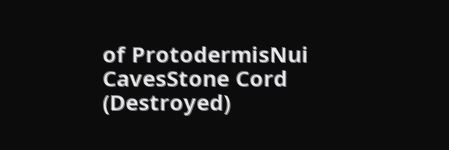of ProtodermisNui CavesStone Cord (Destroyed)